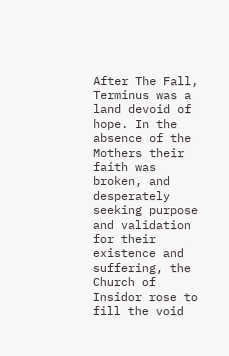After The Fall, Terminus was a land devoid of hope. In the absence of the Mothers their faith was broken, and desperately seeking purpose and validation for their existence and suffering, the Church of Insidor rose to fill the void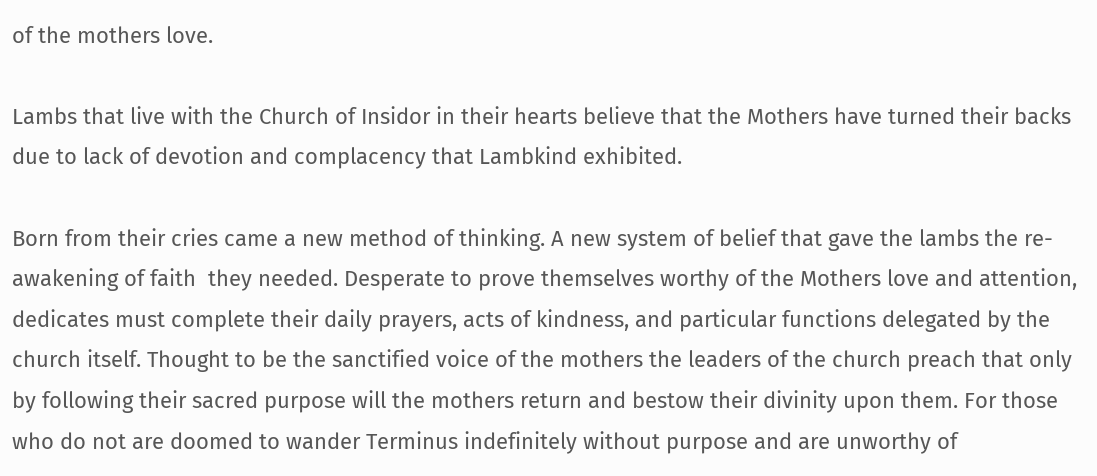of the mothers love.

Lambs that live with the Church of Insidor in their hearts believe that the Mothers have turned their backs due to lack of devotion and complacency that Lambkind exhibited.

Born from their cries came a new method of thinking. A new system of belief that gave the lambs the re-awakening of faith  they needed. Desperate to prove themselves worthy of the Mothers love and attention, dedicates must complete their daily prayers, acts of kindness, and particular functions delegated by the church itself. Thought to be the sanctified voice of the mothers the leaders of the church preach that only by following their sacred purpose will the mothers return and bestow their divinity upon them. For those who do not are doomed to wander Terminus indefinitely without purpose and are unworthy of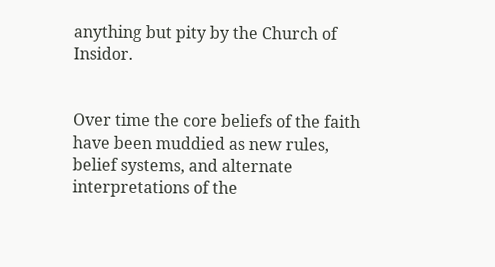anything but pity by the Church of Insidor.


Over time the core beliefs of the faith have been muddied as new rules, belief systems, and alternate interpretations of the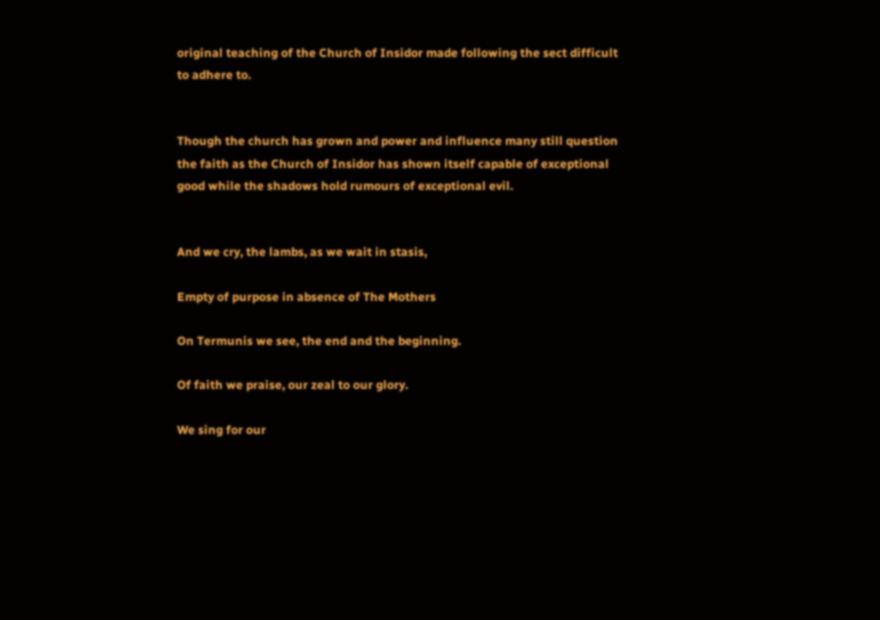original teaching of the Church of Insidor made following the sect difficult to adhere to.


Though the church has grown and power and influence many still question the faith as the Church of Insidor has shown itself capable of exceptional good while the shadows hold rumours of exceptional evil.


And we cry, the lambs, as we wait in stasis,

Empty of purpose in absence of The Mothers

On Termunis we see, the end and the beginning.

Of faith we praise, our zeal to our glory.

We sing for our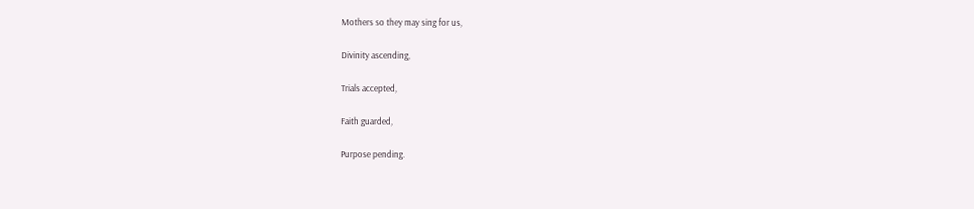Mothers so they may sing for us,

Divinity ascending,

Trials accepted,

Faith guarded,

Purpose pending.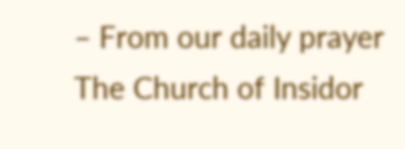– From our daily prayer The Church of Insidor